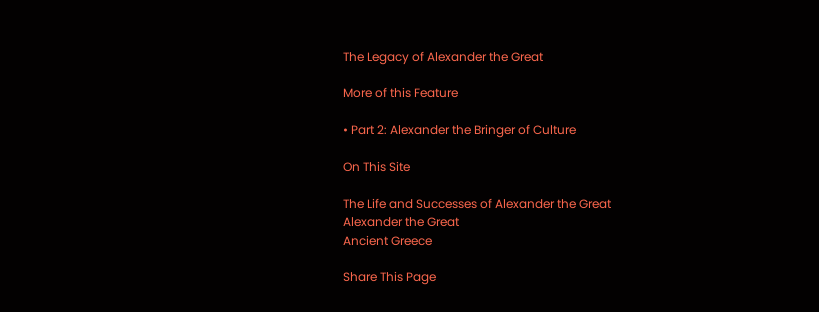The Legacy of Alexander the Great

More of this Feature

• Part 2: Alexander the Bringer of Culture

On This Site

The Life and Successes of Alexander the Great
Alexander the Great
Ancient Greece

Share This Page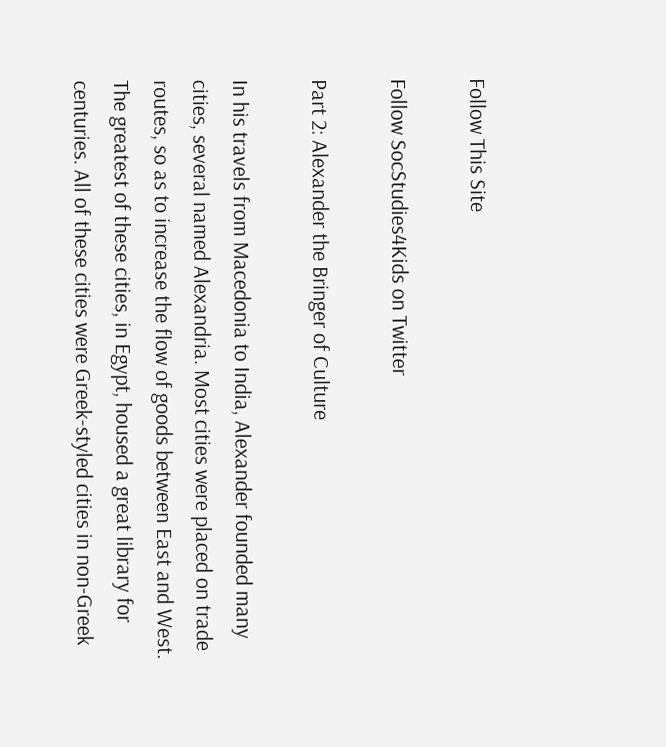Follow This Site

Follow SocStudies4Kids on Twitter

Part 2: Alexander the Bringer of Culture

In his travels from Macedonia to India, Alexander founded many cities, several named Alexandria. Most cities were placed on trade routes, so as to increase the flow of goods between East and West. The greatest of these cities, in Egypt, housed a great library for centuries. All of these cities were Greek-styled cities in non-Greek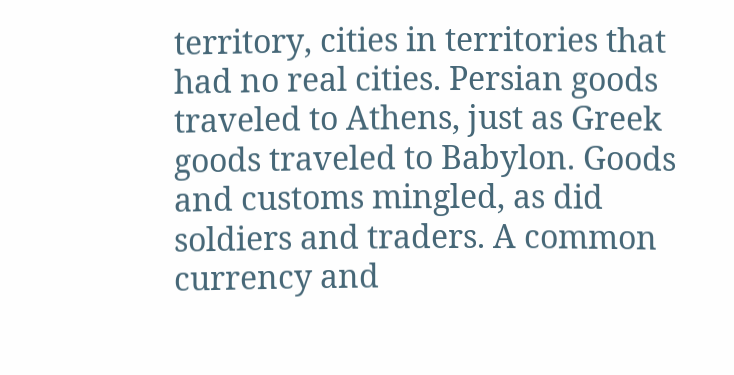territory, cities in territories that had no real cities. Persian goods traveled to Athens, just as Greek goods traveled to Babylon. Goods and customs mingled, as did soldiers and traders. A common currency and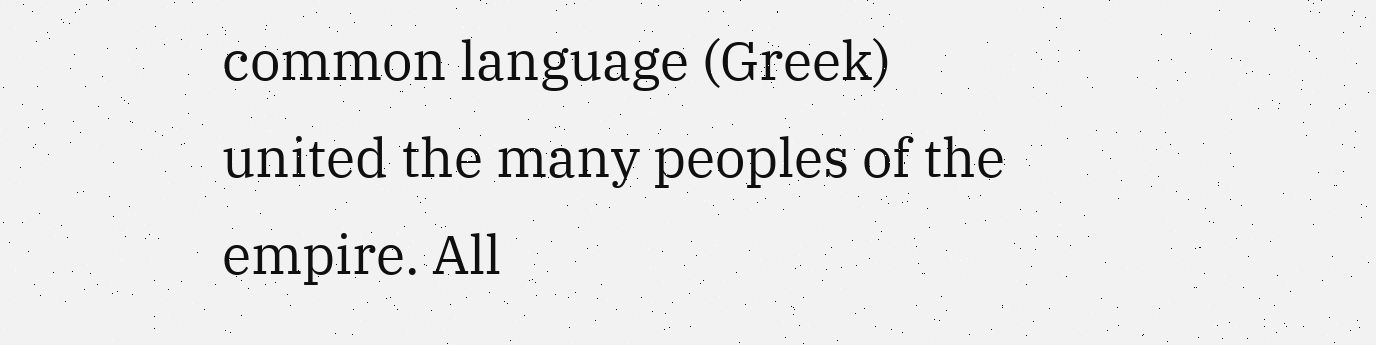common language (Greek) united the many peoples of the empire. All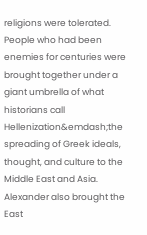religions were tolerated. People who had been enemies for centuries were brought together under a giant umbrella of what historians call Hellenization&emdash;the spreading of Greek ideals, thought, and culture to the Middle East and Asia. Alexander also brought the East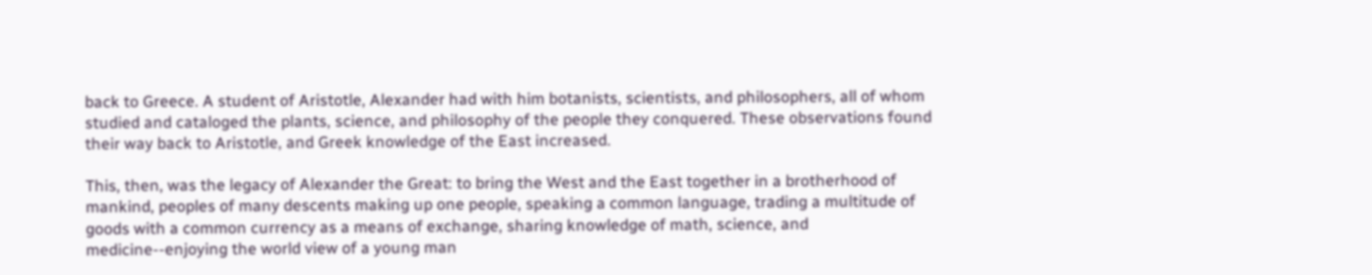back to Greece. A student of Aristotle, Alexander had with him botanists, scientists, and philosophers, all of whom studied and cataloged the plants, science, and philosophy of the people they conquered. These observations found their way back to Aristotle, and Greek knowledge of the East increased.

This, then, was the legacy of Alexander the Great: to bring the West and the East together in a brotherhood of mankind, peoples of many descents making up one people, speaking a common language, trading a multitude of goods with a common currency as a means of exchange, sharing knowledge of math, science, and medicine--enjoying the world view of a young man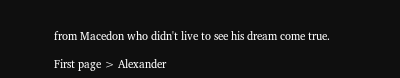from Macedon who didn't live to see his dream come true.

First page > Alexander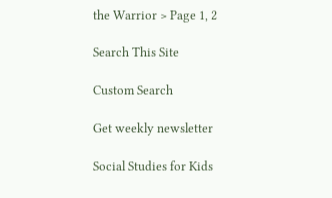the Warrior > Page 1, 2

Search This Site

Custom Search

Get weekly newsletter

Social Studies for Kids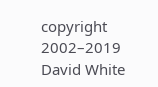copyright 2002–2019
David White